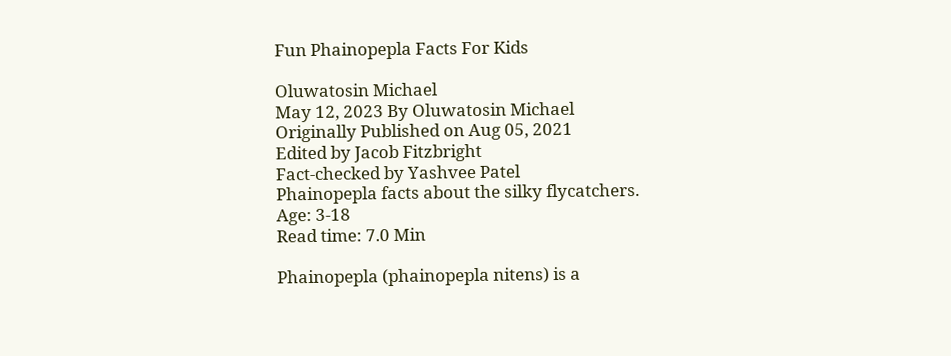Fun Phainopepla Facts For Kids

Oluwatosin Michael
May 12, 2023 By Oluwatosin Michael
Originally Published on Aug 05, 2021
Edited by Jacob Fitzbright
Fact-checked by Yashvee Patel
Phainopepla facts about the silky flycatchers.
Age: 3-18
Read time: 7.0 Min

Phainopepla (phainopepla nitens) is a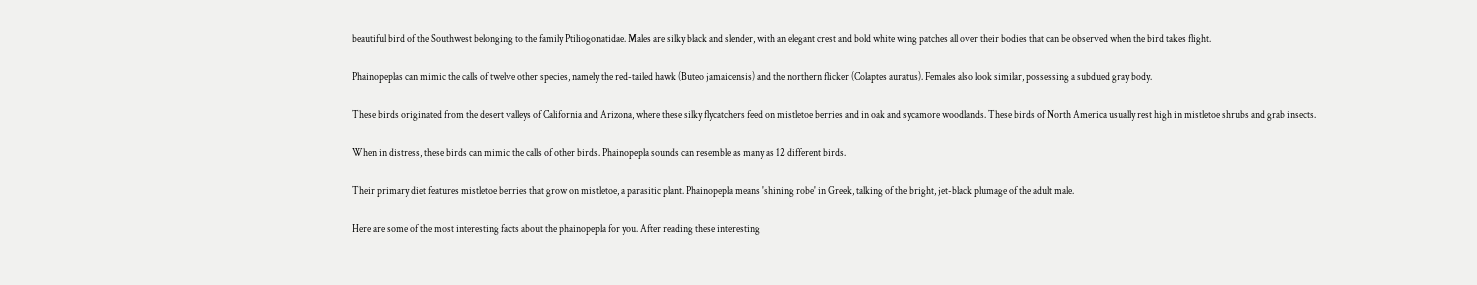beautiful bird of the Southwest belonging to the family Ptiliogonatidae. Males are silky black and slender, with an elegant crest and bold white wing patches all over their bodies that can be observed when the bird takes flight.

Phainopeplas can mimic the calls of twelve other species, namely the red-tailed hawk (Buteo jamaicensis) and the northern flicker (Colaptes auratus). Females also look similar, possessing a subdued gray body.

These birds originated from the desert valleys of California and Arizona, where these silky flycatchers feed on mistletoe berries and in oak and sycamore woodlands. These birds of North America usually rest high in mistletoe shrubs and grab insects.

When in distress, these birds can mimic the calls of other birds. Phainopepla sounds can resemble as many as 12 different birds.

Their primary diet features mistletoe berries that grow on mistletoe, a parasitic plant. Phainopepla means 'shining robe' in Greek, talking of the bright, jet-black plumage of the adult male.

Here are some of the most interesting facts about the phainopepla for you. After reading these interesting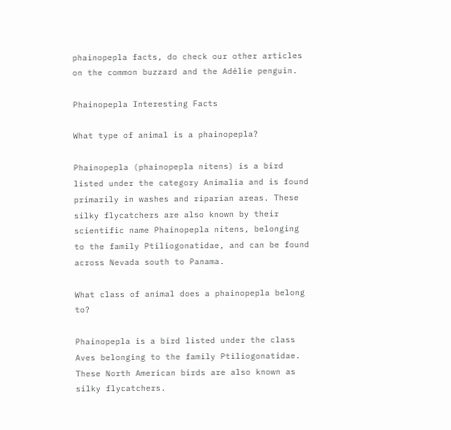phainopepla facts, do check our other articles on the common buzzard and the Adélie penguin.

Phainopepla Interesting Facts

What type of animal is a phainopepla?

Phainopepla (phainopepla nitens) is a bird listed under the category Animalia and is found primarily in washes and riparian areas. These silky flycatchers are also known by their scientific name Phainopepla nitens, belonging to the family Ptiliogonatidae, and can be found across Nevada south to Panama.

What class of animal does a phainopepla belong to?

Phainopepla is a bird listed under the class Aves belonging to the family Ptiliogonatidae. These North American birds are also known as silky flycatchers.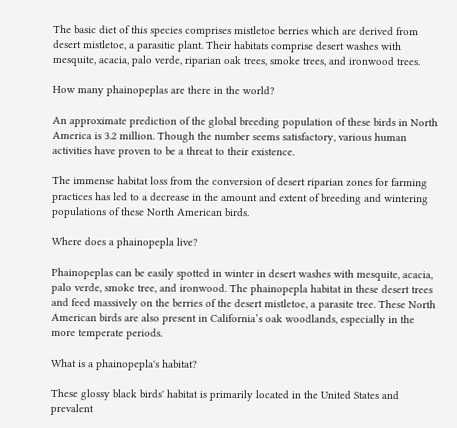The basic diet of this species comprises mistletoe berries which are derived from desert mistletoe, a parasitic plant. Their habitats comprise desert washes with mesquite, acacia, palo verde, riparian oak trees, smoke trees, and ironwood trees.

How many phainopeplas are there in the world?

An approximate prediction of the global breeding population of these birds in North America is 3.2 million. Though the number seems satisfactory, various human activities have proven to be a threat to their existence.

The immense habitat loss from the conversion of desert riparian zones for farming practices has led to a decrease in the amount and extent of breeding and wintering populations of these North American birds.

Where does a phainopepla live?

Phainopeplas can be easily spotted in winter in desert washes with mesquite, acacia, palo verde, smoke tree, and ironwood. The phainopepla habitat in these desert trees and feed massively on the berries of the desert mistletoe, a parasite tree. These North American birds are also present in California’s oak woodlands, especially in the more temperate periods.

What is a phainopepla's habitat?

These glossy black birds' habitat is primarily located in the United States and prevalent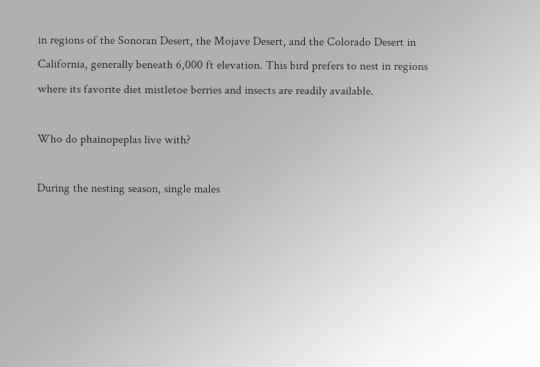in regions of the Sonoran Desert, the Mojave Desert, and the Colorado Desert in California, generally beneath 6,000 ft elevation. This bird prefers to nest in regions where its favorite diet mistletoe berries and insects are readily available.

Who do phainopeplas live with?

During the nesting season, single males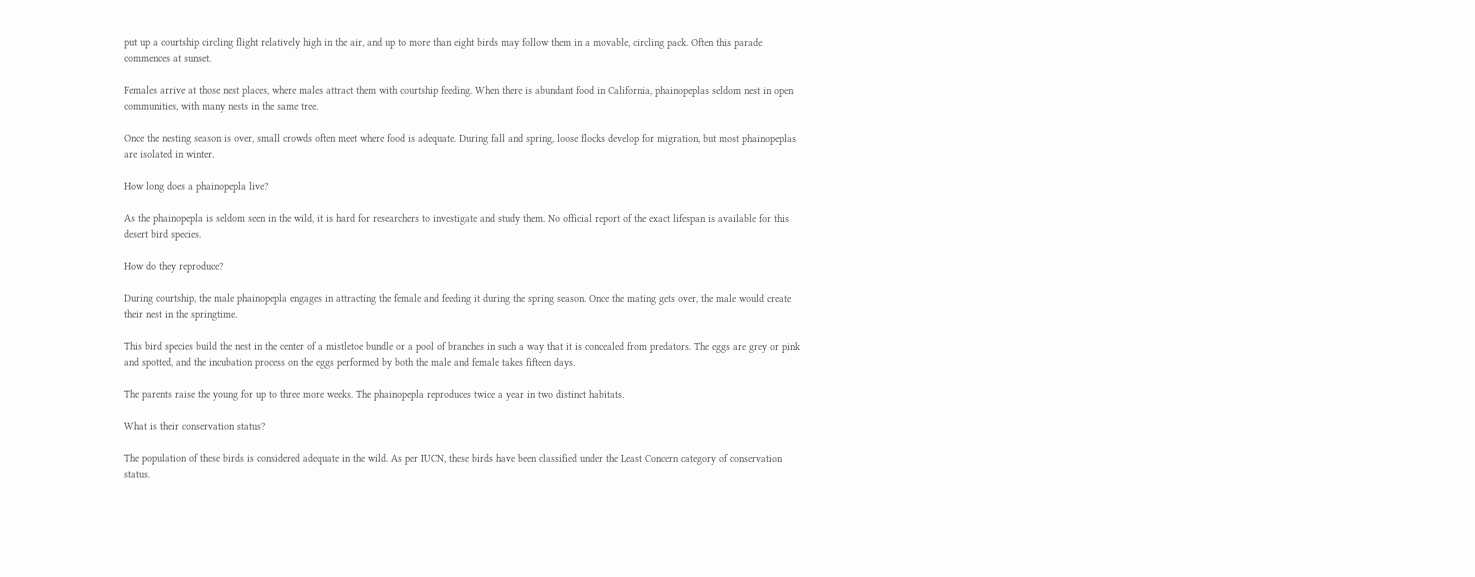put up a courtship circling flight relatively high in the air, and up to more than eight birds may follow them in a movable, circling pack. Often this parade commences at sunset.

Females arrive at those nest places, where males attract them with courtship feeding. When there is abundant food in California, phainopeplas seldom nest in open communities, with many nests in the same tree.

Once the nesting season is over, small crowds often meet where food is adequate. During fall and spring, loose flocks develop for migration, but most phainopeplas are isolated in winter.

How long does a phainopepla live?

As the phainopepla is seldom seen in the wild, it is hard for researchers to investigate and study them. No official report of the exact lifespan is available for this desert bird species.

How do they reproduce?

During courtship, the male phainopepla engages in attracting the female and feeding it during the spring season. Once the mating gets over, the male would create their nest in the springtime.

This bird species build the nest in the center of a mistletoe bundle or a pool of branches in such a way that it is concealed from predators. The eggs are grey or pink and spotted, and the incubation process on the eggs performed by both the male and female takes fifteen days.

The parents raise the young for up to three more weeks. The phainopepla reproduces twice a year in two distinct habitats.

What is their conservation status?

The population of these birds is considered adequate in the wild. As per IUCN, these birds have been classified under the Least Concern category of conservation status.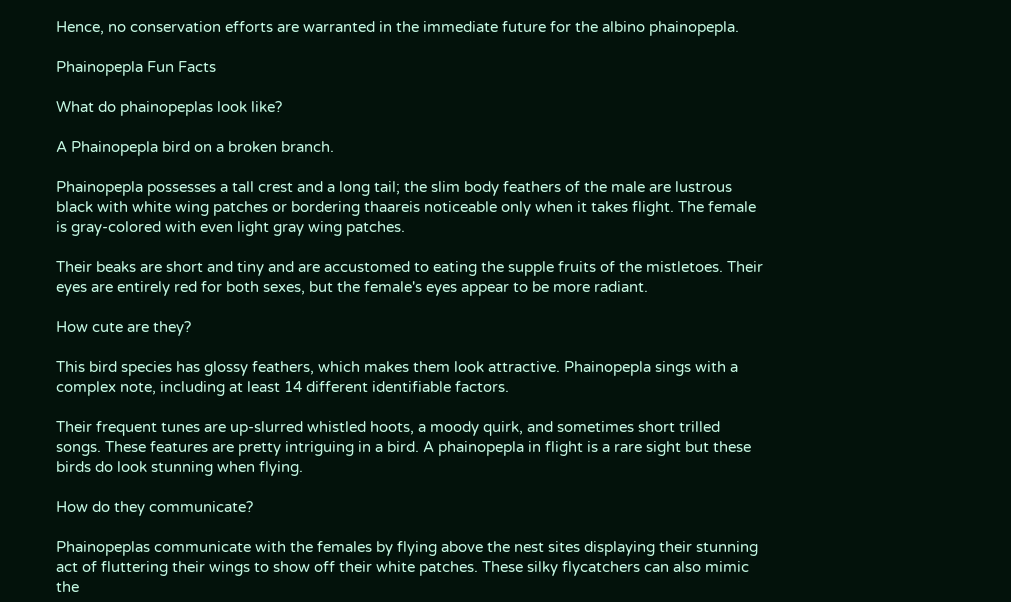Hence, no conservation efforts are warranted in the immediate future for the albino phainopepla.

Phainopepla Fun Facts

What do phainopeplas look like?

A Phainopepla bird on a broken branch.

Phainopepla possesses a tall crest and a long tail; the slim body feathers of the male are lustrous black with white wing patches or bordering thaareis noticeable only when it takes flight. The female is gray-colored with even light gray wing patches.

Their beaks are short and tiny and are accustomed to eating the supple fruits of the mistletoes. Their eyes are entirely red for both sexes, but the female's eyes appear to be more radiant.

How cute are they?

This bird species has glossy feathers, which makes them look attractive. Phainopepla sings with a complex note, including at least 14 different identifiable factors.

Their frequent tunes are up-slurred whistled hoots, a moody quirk, and sometimes short trilled songs. These features are pretty intriguing in a bird. A phainopepla in flight is a rare sight but these birds do look stunning when flying.

How do they communicate?

Phainopeplas communicate with the females by flying above the nest sites displaying their stunning act of fluttering their wings to show off their white patches. These silky flycatchers can also mimic the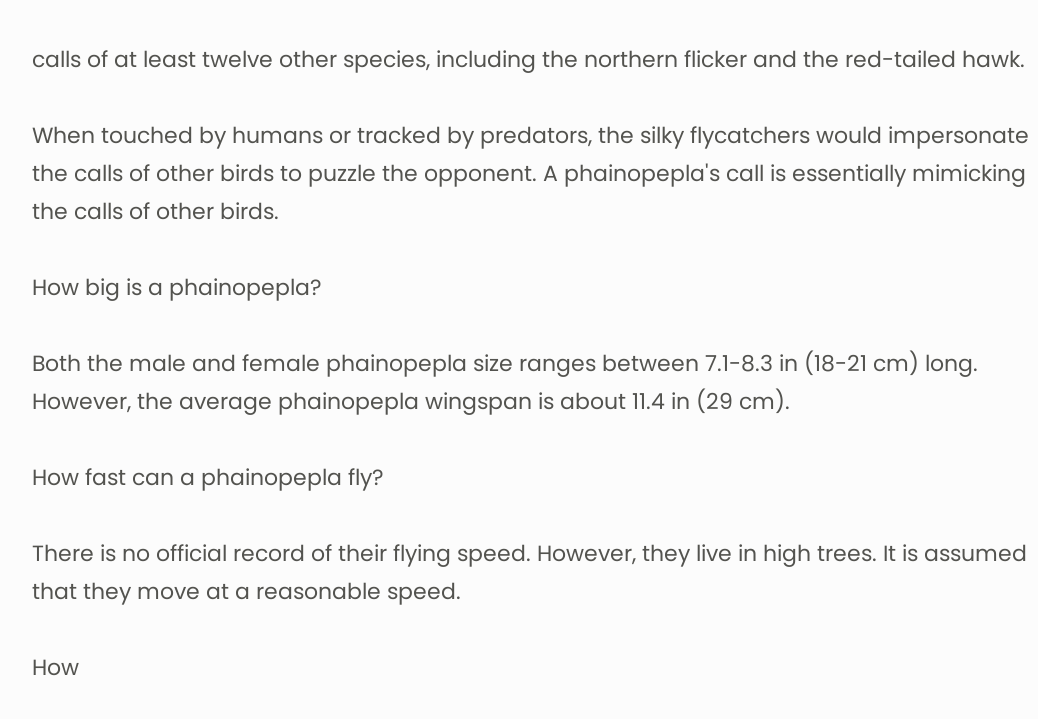calls of at least twelve other species, including the northern flicker and the red-tailed hawk.

When touched by humans or tracked by predators, the silky flycatchers would impersonate the calls of other birds to puzzle the opponent. A phainopepla's call is essentially mimicking the calls of other birds.

How big is a phainopepla?

Both the male and female phainopepla size ranges between 7.1-8.3 in (18-21 cm) long. However, the average phainopepla wingspan is about 11.4 in (29 cm).

How fast can a phainopepla fly?

There is no official record of their flying speed. However, they live in high trees. It is assumed that they move at a reasonable speed.

How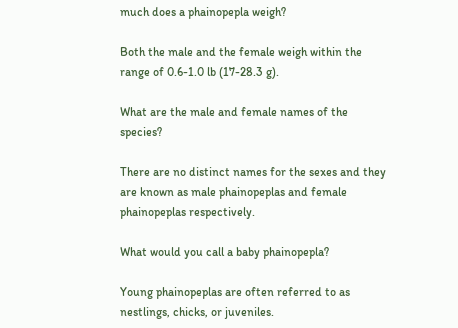much does a phainopepla weigh?

Both the male and the female weigh within the range of 0.6-1.0 lb (17-28.3 g).

What are the male and female names of the species?

There are no distinct names for the sexes and they are known as male phainopeplas and female phainopeplas respectively.

What would you call a baby phainopepla?

Young phainopeplas are often referred to as nestlings, chicks, or juveniles.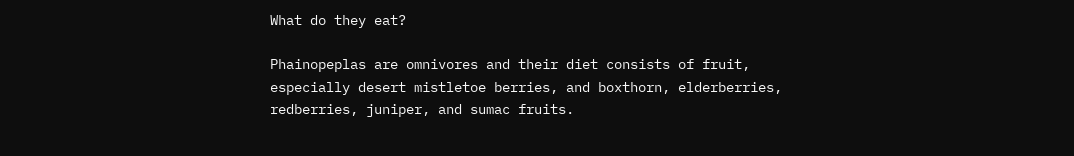What do they eat?

Phainopeplas are omnivores and their diet consists of fruit, especially desert mistletoe berries, and boxthorn, elderberries, redberries, juniper, and sumac fruits.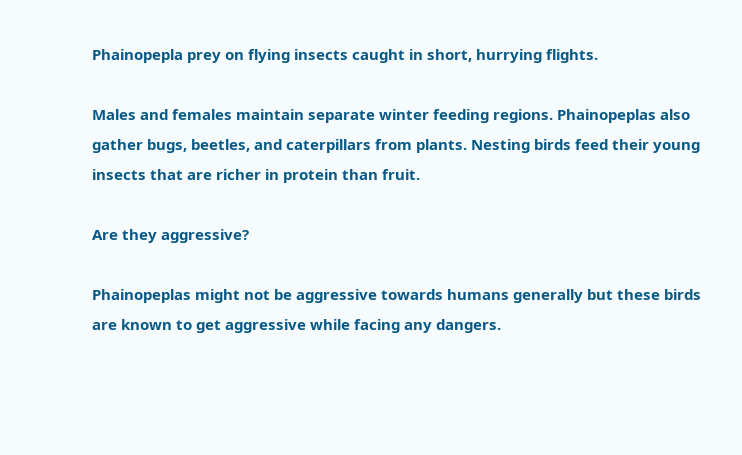Phainopepla prey on flying insects caught in short, hurrying flights.

Males and females maintain separate winter feeding regions. Phainopeplas also gather bugs, beetles, and caterpillars from plants. Nesting birds feed their young insects that are richer in protein than fruit.

Are they aggressive?

Phainopeplas might not be aggressive towards humans generally but these birds are known to get aggressive while facing any dangers.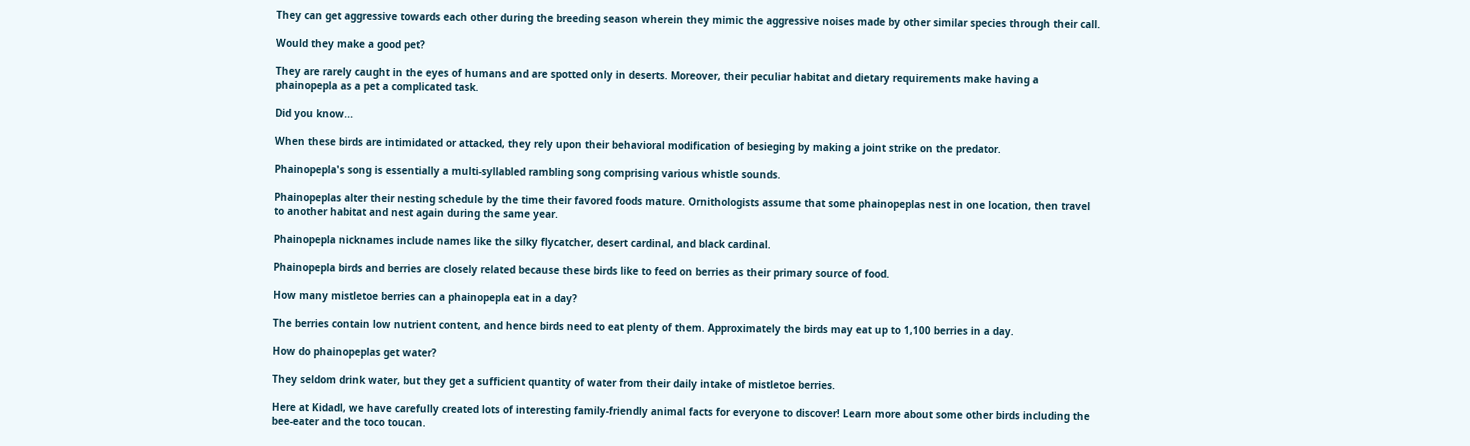They can get aggressive towards each other during the breeding season wherein they mimic the aggressive noises made by other similar species through their call.

Would they make a good pet?

They are rarely caught in the eyes of humans and are spotted only in deserts. Moreover, their peculiar habitat and dietary requirements make having a phainopepla as a pet a complicated task.

Did you know...

When these birds are intimidated or attacked, they rely upon their behavioral modification of besieging by making a joint strike on the predator.

Phainopepla's song is essentially a multi-syllabled rambling song comprising various whistle sounds.

Phainopeplas alter their nesting schedule by the time their favored foods mature. Ornithologists assume that some phainopeplas nest in one location, then travel to another habitat and nest again during the same year.

Phainopepla nicknames include names like the silky flycatcher, desert cardinal, and black cardinal.

Phainopepla birds and berries are closely related because these birds like to feed on berries as their primary source of food.

How many mistletoe berries can a phainopepla eat in a day?

The berries contain low nutrient content, and hence birds need to eat plenty of them. Approximately the birds may eat up to 1,100 berries in a day.

How do phainopeplas get water?

They seldom drink water, but they get a sufficient quantity of water from their daily intake of mistletoe berries.

Here at Kidadl, we have carefully created lots of interesting family-friendly animal facts for everyone to discover! Learn more about some other birds including the bee-eater and the toco toucan.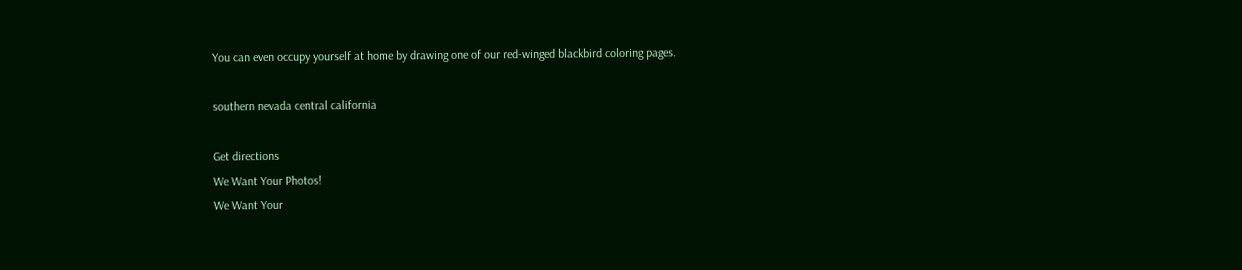You can even occupy yourself at home by drawing one of our red-winged blackbird coloring pages.

southern nevada central california

Get directions
We Want Your Photos!
We Want Your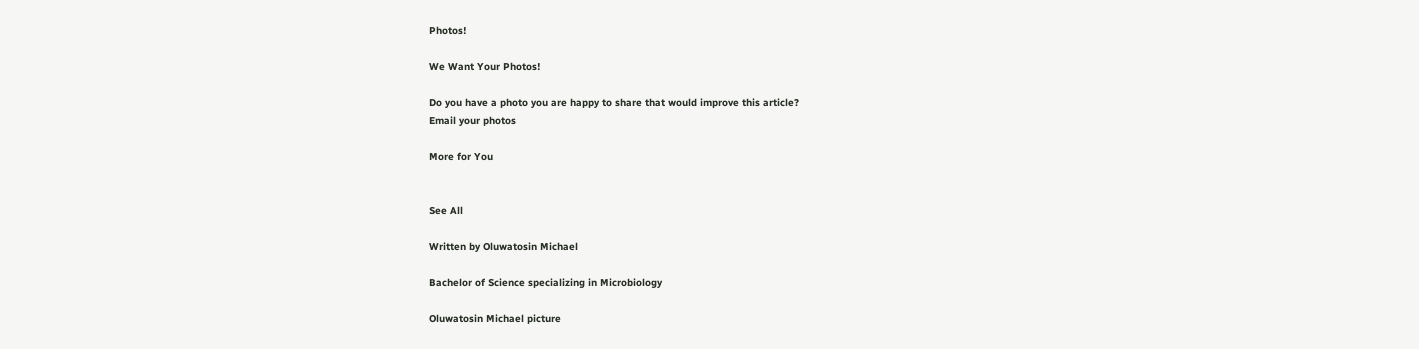Photos!

We Want Your Photos!

Do you have a photo you are happy to share that would improve this article?
Email your photos

More for You


See All

Written by Oluwatosin Michael

Bachelor of Science specializing in Microbiology

Oluwatosin Michael picture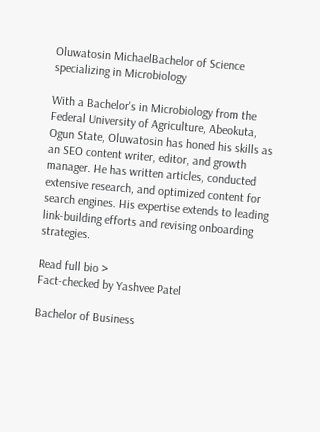Oluwatosin MichaelBachelor of Science specializing in Microbiology

With a Bachelor's in Microbiology from the Federal University of Agriculture, Abeokuta, Ogun State, Oluwatosin has honed his skills as an SEO content writer, editor, and growth manager. He has written articles, conducted extensive research, and optimized content for search engines. His expertise extends to leading link-building efforts and revising onboarding strategies.

Read full bio >
Fact-checked by Yashvee Patel

Bachelor of Business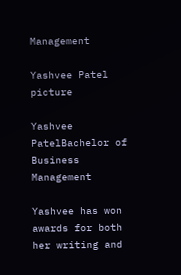Management

Yashvee Patel picture

Yashvee PatelBachelor of Business Management

Yashvee has won awards for both her writing and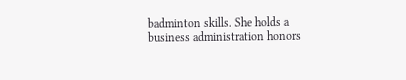badminton skills. She holds a business administration honors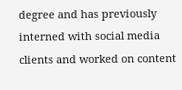degree and has previously interned with social media clients and worked on content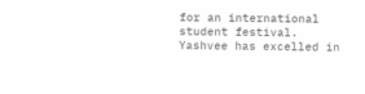for an international student festival. Yashvee has excelled in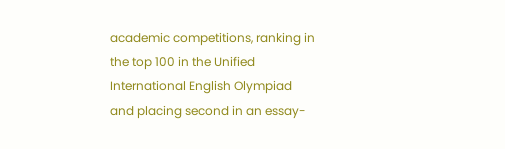academic competitions, ranking in the top 100 in the Unified International English Olympiad and placing second in an essay-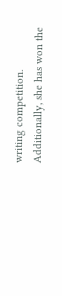writing competition. Additionally, she has won the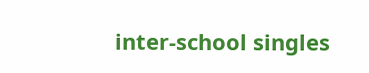inter-school singles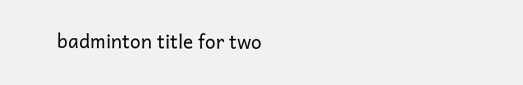badminton title for two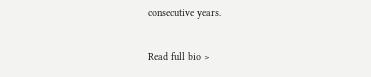consecutive years.

Read full bio >